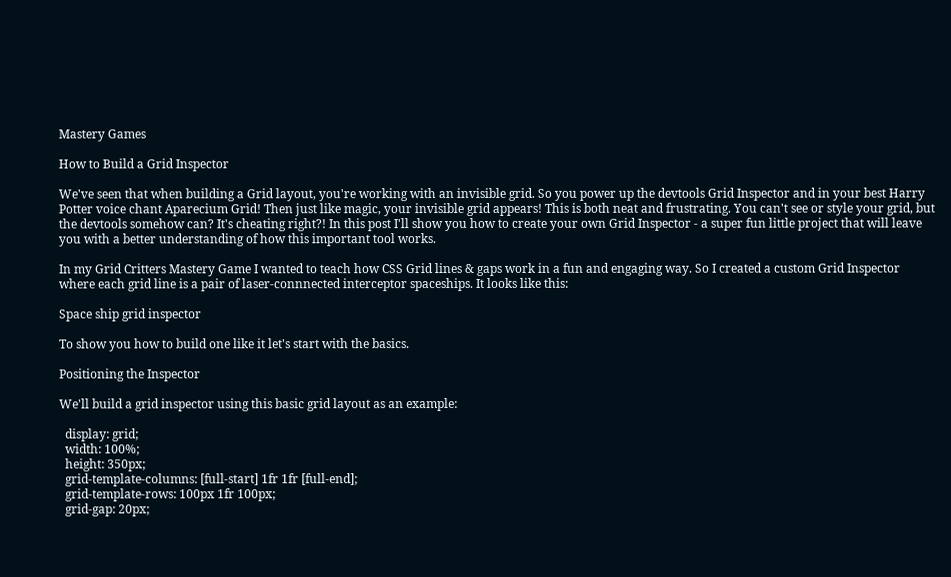Mastery Games

How to Build a Grid Inspector

We've seen that when building a Grid layout, you're working with an invisible grid. So you power up the devtools Grid Inspector and in your best Harry Potter voice chant Aparecium Grid! Then just like magic, your invisible grid appears! This is both neat and frustrating. You can't see or style your grid, but the devtools somehow can? It's cheating right?! In this post I'll show you how to create your own Grid Inspector - a super fun little project that will leave you with a better understanding of how this important tool works.

In my Grid Critters Mastery Game I wanted to teach how CSS Grid lines & gaps work in a fun and engaging way. So I created a custom Grid Inspector where each grid line is a pair of laser-connnected interceptor spaceships. It looks like this:

Space ship grid inspector

To show you how to build one like it let's start with the basics.

Positioning the Inspector

We'll build a grid inspector using this basic grid layout as an example:

  display: grid;
  width: 100%;
  height: 350px;
  grid-template-columns: [full-start] 1fr 1fr [full-end];
  grid-template-rows: 100px 1fr 100px;
  grid-gap: 20px;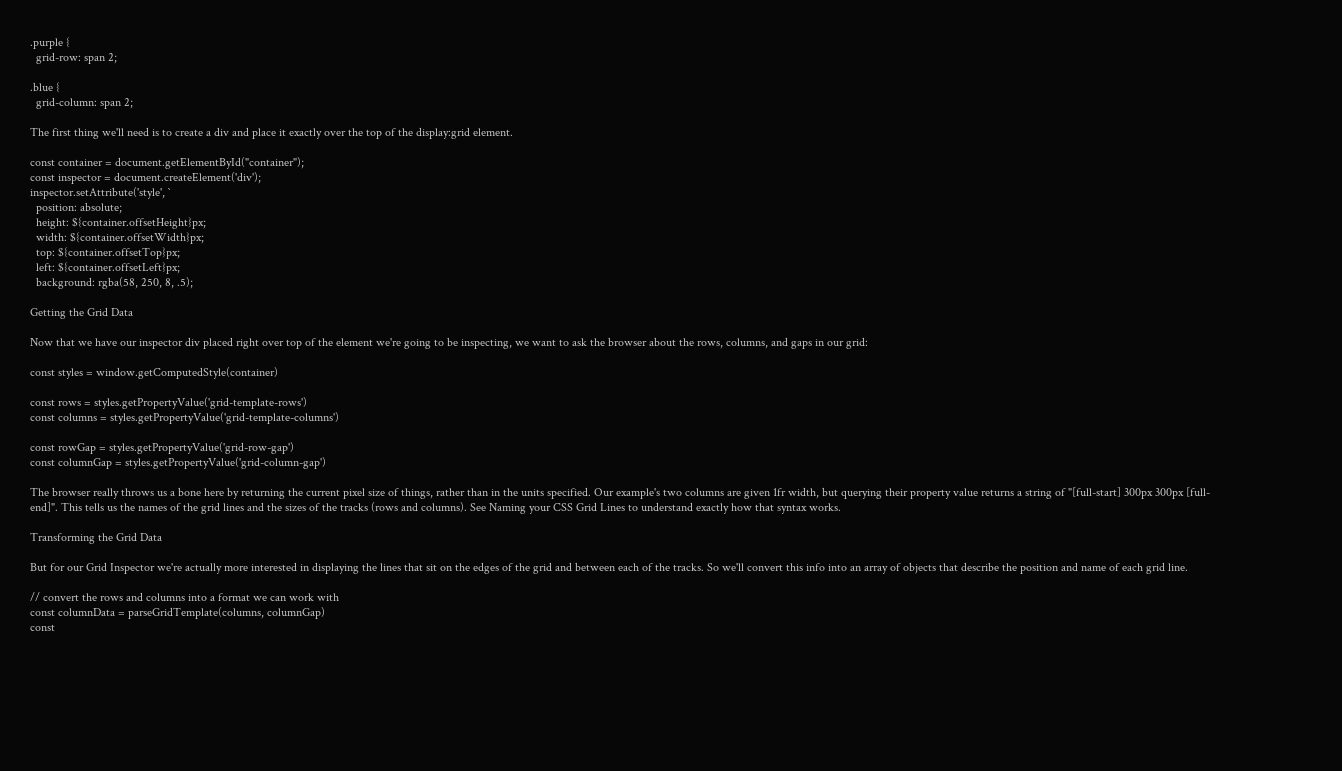.purple {
  grid-row: span 2;

.blue {
  grid-column: span 2;

The first thing we'll need is to create a div and place it exactly over the top of the display:grid element.

const container = document.getElementById("container");
const inspector = document.createElement('div');
inspector.setAttribute('style', `
  position: absolute;
  height: ${container.offsetHeight}px;
  width: ${container.offsetWidth}px;
  top: ${container.offsetTop}px;
  left: ${container.offsetLeft}px;
  background: rgba(58, 250, 8, .5);

Getting the Grid Data

Now that we have our inspector div placed right over top of the element we're going to be inspecting, we want to ask the browser about the rows, columns, and gaps in our grid:

const styles = window.getComputedStyle(container)

const rows = styles.getPropertyValue('grid-template-rows')
const columns = styles.getPropertyValue('grid-template-columns')

const rowGap = styles.getPropertyValue('grid-row-gap')
const columnGap = styles.getPropertyValue('grid-column-gap')

The browser really throws us a bone here by returning the current pixel size of things, rather than in the units specified. Our example's two columns are given 1fr width, but querying their property value returns a string of "[full-start] 300px 300px [full-end]". This tells us the names of the grid lines and the sizes of the tracks (rows and columns). See Naming your CSS Grid Lines to understand exactly how that syntax works.

Transforming the Grid Data

But for our Grid Inspector we're actually more interested in displaying the lines that sit on the edges of the grid and between each of the tracks. So we'll convert this info into an array of objects that describe the position and name of each grid line.

// convert the rows and columns into a format we can work with
const columnData = parseGridTemplate(columns, columnGap)
const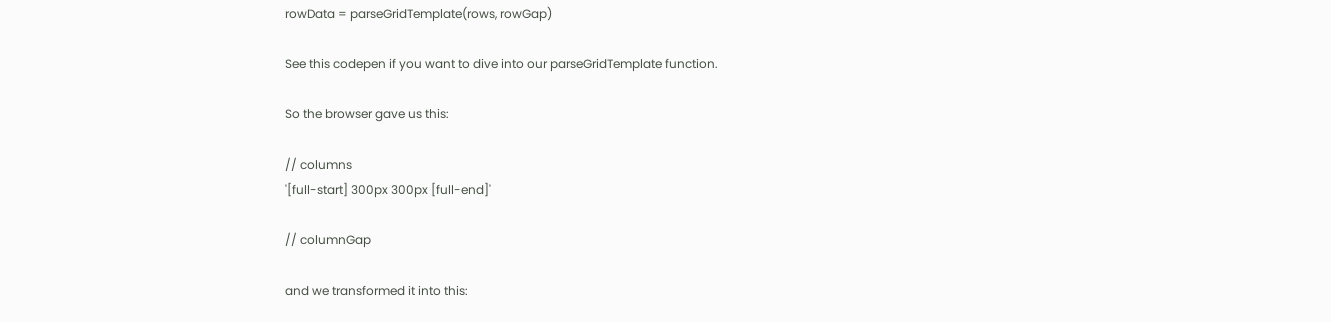rowData = parseGridTemplate(rows, rowGap)

See this codepen if you want to dive into our parseGridTemplate function.

So the browser gave us this:

// columns
'[full-start] 300px 300px [full-end]'

// columnGap

and we transformed it into this: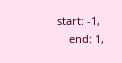start: -1,
    end: 1,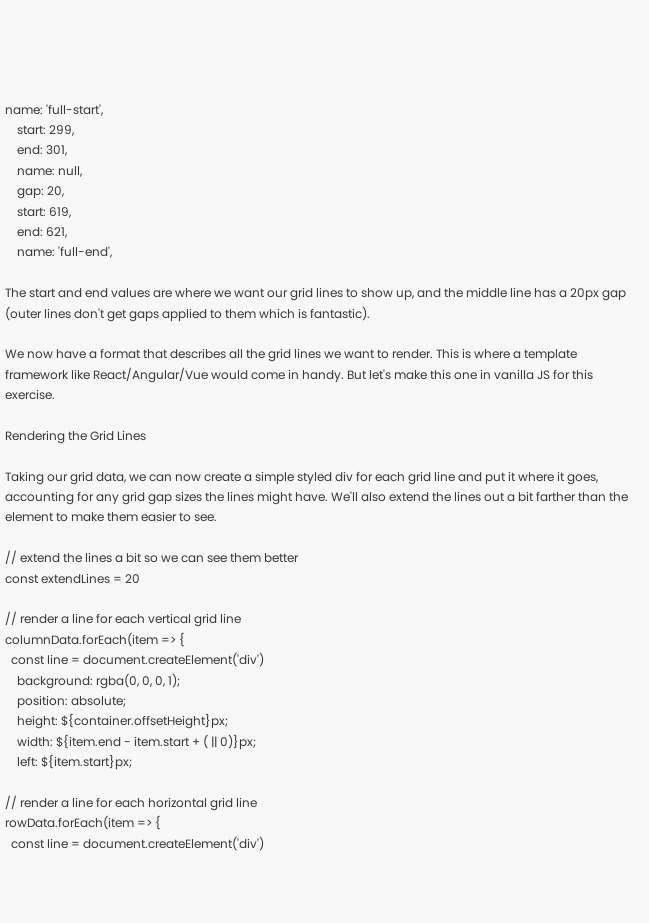name: 'full-start',
    start: 299,
    end: 301,
    name: null,
    gap: 20,
    start: 619,
    end: 621,
    name: 'full-end',

The start and end values are where we want our grid lines to show up, and the middle line has a 20px gap (outer lines don't get gaps applied to them which is fantastic).

We now have a format that describes all the grid lines we want to render. This is where a template framework like React/Angular/Vue would come in handy. But let's make this one in vanilla JS for this exercise.

Rendering the Grid Lines

Taking our grid data, we can now create a simple styled div for each grid line and put it where it goes, accounting for any grid gap sizes the lines might have. We'll also extend the lines out a bit farther than the element to make them easier to see.

// extend the lines a bit so we can see them better
const extendLines = 20

// render a line for each vertical grid line
columnData.forEach(item => {
  const line = document.createElement('div')
    background: rgba(0, 0, 0, 1);
    position: absolute;
    height: ${container.offsetHeight}px;
    width: ${item.end - item.start + ( || 0)}px;
    left: ${item.start}px;

// render a line for each horizontal grid line
rowData.forEach(item => {
  const line = document.createElement('div')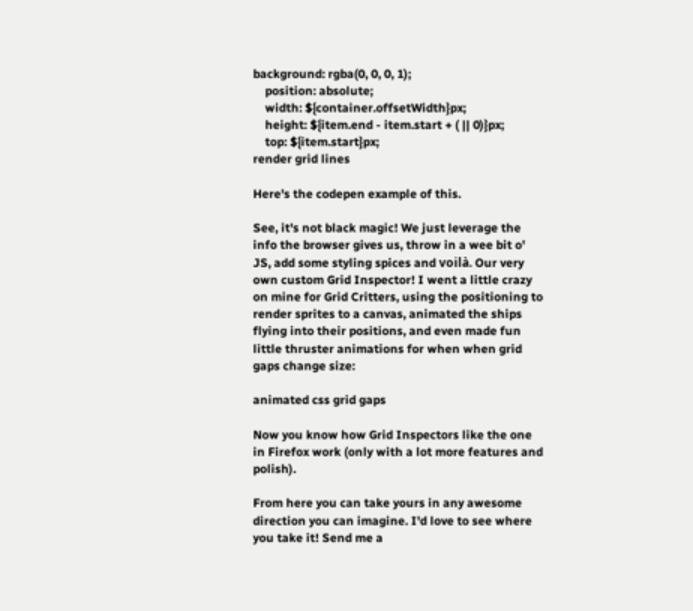background: rgba(0, 0, 0, 1);
    position: absolute;
    width: ${container.offsetWidth}px;
    height: ${item.end - item.start + ( || 0)}px;
    top: ${item.start}px;
render grid lines

Here's the codepen example of this.

See, it's not black magic! We just leverage the info the browser gives us, throw in a wee bit o' JS, add some styling spices and voilà. Our very own custom Grid Inspector! I went a little crazy on mine for Grid Critters, using the positioning to render sprites to a canvas, animated the ships flying into their positions, and even made fun little thruster animations for when when grid gaps change size:

animated css grid gaps

Now you know how Grid Inspectors like the one in Firefox work (only with a lot more features and polish).

From here you can take yours in any awesome direction you can imagine. I'd love to see where you take it! Send me a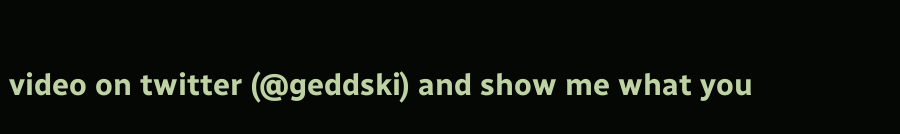video on twitter (@geddski) and show me what you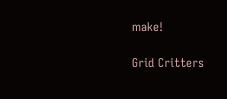make!

Grid Critters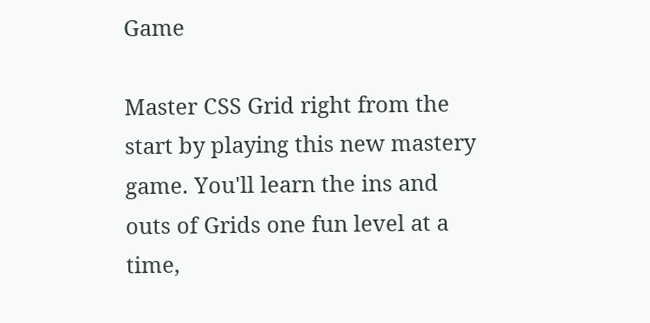Game

Master CSS Grid right from the start by playing this new mastery game. You'll learn the ins and outs of Grids one fun level at a time,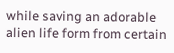while saving an adorable alien life form from certain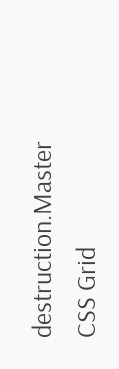destruction.Master CSS Grid